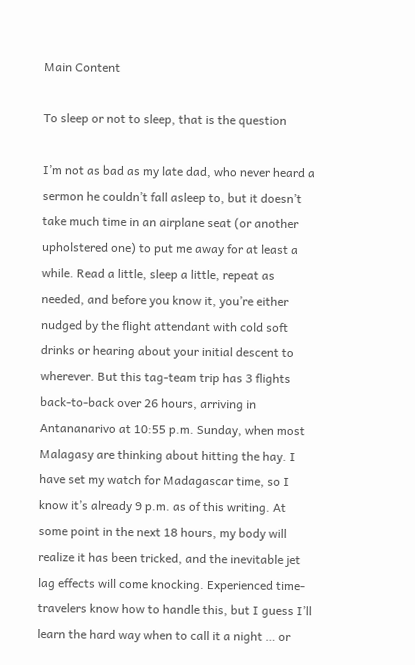Main Content

To sleep or not to sleep, that is the question

I’m not as bad as my late dad, who never heard a sermon he couldn’t fall asleep to, but it doesn’t take much time in an airplane seat (or another upholstered one) to put me away for at least a while. Read a little, sleep a little, repeat as needed, and before you know it, you’re either nudged by the flight attendant with cold soft drinks or hearing about your initial descent to wherever. But this tag-team trip has 3 flights back-to-back over 26 hours, arriving in Antananarivo at 10:55 p.m. Sunday, when most Malagasy are thinking about hitting the hay. I have set my watch for Madagascar time, so I know it’s already 9 p.m. as of this writing. At some point in the next 18 hours, my body will realize it has been tricked, and the inevitable jet lag effects will come knocking. Experienced time-travelers know how to handle this, but I guess I’ll learn the hard way when to call it a night … or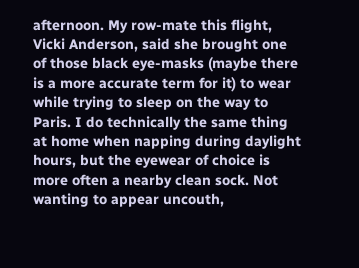afternoon. My row-mate this flight, Vicki Anderson, said she brought one of those black eye-masks (maybe there is a more accurate term for it) to wear while trying to sleep on the way to Paris. I do technically the same thing at home when napping during daylight hours, but the eyewear of choice is more often a nearby clean sock. Not wanting to appear uncouth,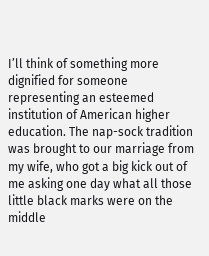I’ll think of something more dignified for someone representing an esteemed institution of American higher education. The nap-sock tradition was brought to our marriage from my wife, who got a big kick out of me asking one day what all those little black marks were on the middle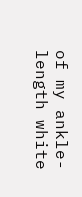of my ankle-length white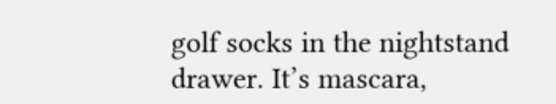golf socks in the nightstand drawer. It’s mascara,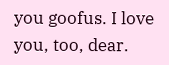you goofus. I love you, too, dear.